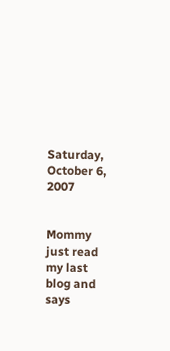Saturday, October 6, 2007


Mommy just read my last blog and says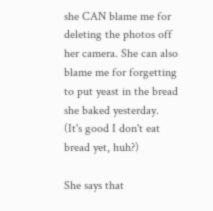she CAN blame me for deleting the photos off her camera. She can also blame me for forgetting to put yeast in the bread she baked yesterday. (It's good I don't eat bread yet, huh?)

She says that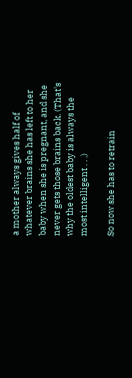a mother always gives half of whatever brains she has left to her baby when she is pregnant, and she never gets those brains back. (That's why the oldest baby is always the most intelligent . . .)

So now she has to retrain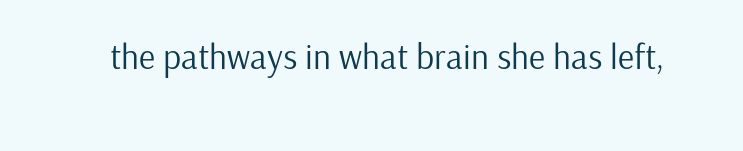the pathways in what brain she has left,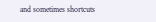and sometimes shortcuts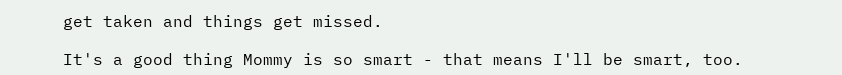get taken and things get missed.

It's a good thing Mommy is so smart - that means I'll be smart, too.